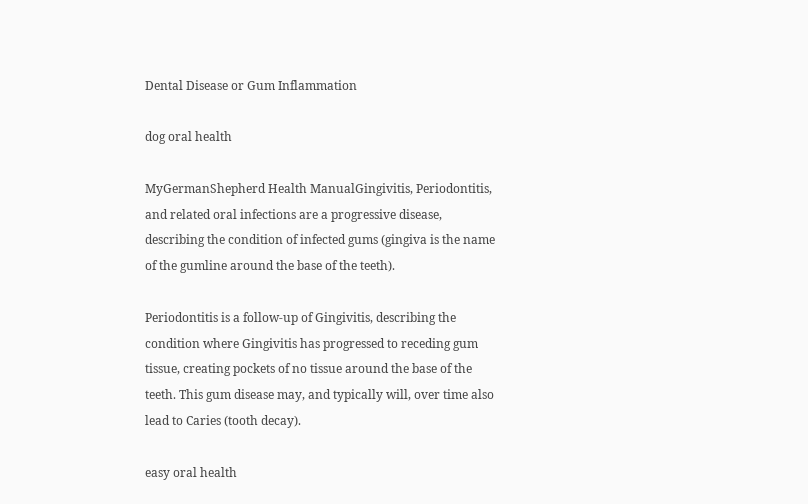Dental Disease or Gum Inflammation

dog oral health

MyGermanShepherd Health ManualGingivitis, Periodontitis, and related oral infections are a progressive disease, describing the condition of infected gums (gingiva is the name of the gumline around the base of the teeth).

Periodontitis is a follow-up of Gingivitis, describing the condition where Gingivitis has progressed to receding gum tissue, creating pockets of no tissue around the base of the teeth. This gum disease may, and typically will, over time also lead to Caries (tooth decay).

easy oral health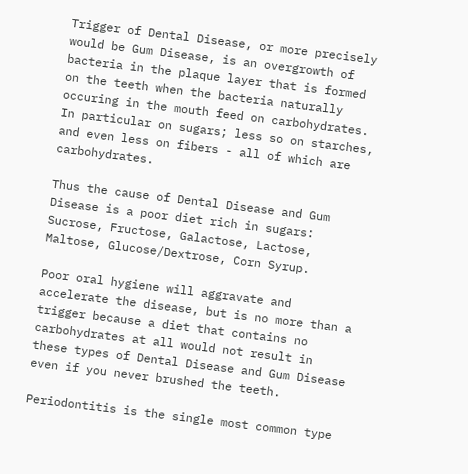Trigger of Dental Disease, or more precisely would be Gum Disease, is an overgrowth of bacteria in the plaque layer that is formed on the teeth when the bacteria naturally occuring in the mouth feed on carbohydrates. In particular on sugars; less so on starches, and even less on fibers - all of which are carbohydrates.

Thus the cause of Dental Disease and Gum Disease is a poor diet rich in sugars: Sucrose, Fructose, Galactose, Lactose, Maltose, Glucose/Dextrose, Corn Syrup.

Poor oral hygiene will aggravate and accelerate the disease, but is no more than a trigger because a diet that contains no carbohydrates at all would not result in these types of Dental Disease and Gum Disease even if you never brushed the teeth.

Periodontitis is the single most common type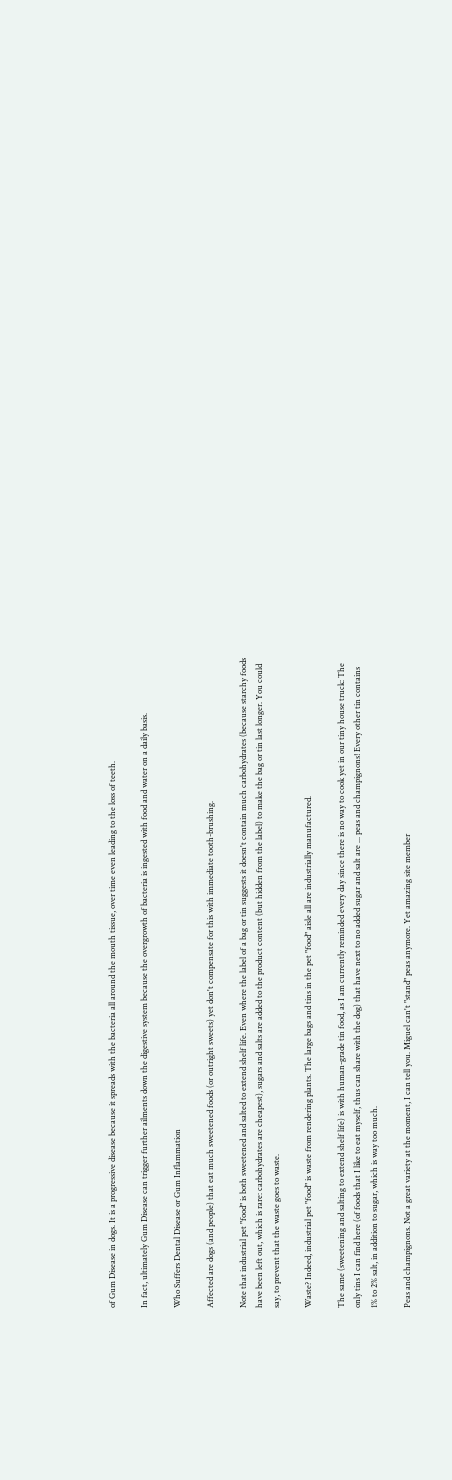of Gum Disease in dogs. It is a progressive disease because it spreads with the bacteria all around the mouth tissue, over time even leading to the loss of teeth.

In fact, ultimately Gum Disease can trigger further ailments down the digestive system because the overgrowth of bacteria is ingested with food and water on a daily basis.

Who Suffers Dental Disease or Gum Inflammation

Affected are dogs (and people) that eat much sweetened foods (or outright sweets) yet don't compensate for this with immediate tooth-brushing.

Note that industrial pet "food" is both sweetened and salted to extend shelf life. Even where the label of a bag or tin suggests it doesn't contain much carbohydrates (because starchy foods have been left out, which is rare: carbohydrates are cheapest), sugars and salts are added to the product content (but hidden from the label) to make the bag or tin last longer. You could say, to prevent that the waste goes to waste.

Waste? Indeed, industrial pet "food" is waste from rendering plants. The large bags and tins in the pet "food" aisle all are industrially manufactured.

The same (sweetening and salting to extend shelf life) is with human-grade tin food, as I am currently reminded every day since there is no way to cook yet in our tiny house truck: The only tins I can find here (of foods that I like to eat myself, thus can share with the dog) that have next to no added sugar and salt are ... peas and champignons! Every other tin contains 1% to 2% salt, in addition to sugar, which is way too much.

Peas and champignons. Not a great variety at the moment, I can tell you. Miguel can't "stand" peas anymore. Yet amazing site member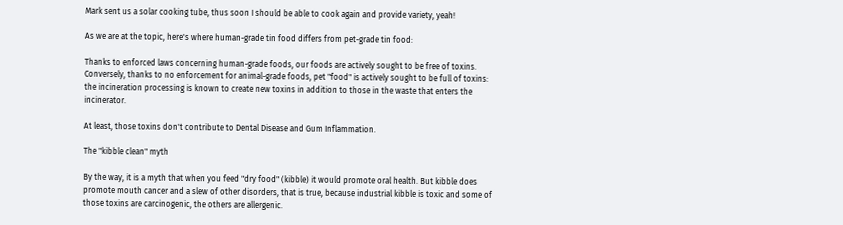Mark sent us a solar cooking tube, thus soon I should be able to cook again and provide variety, yeah!

As we are at the topic, here's where human-grade tin food differs from pet-grade tin food:

Thanks to enforced laws concerning human-grade foods, our foods are actively sought to be free of toxins. Conversely, thanks to no enforcement for animal-grade foods, pet "food" is actively sought to be full of toxins: the incineration processing is known to create new toxins in addition to those in the waste that enters the incinerator.

At least, those toxins don't contribute to Dental Disease and Gum Inflammation.

The "kibble clean" myth

By the way, it is a myth that when you feed "dry food" (kibble) it would promote oral health. But kibble does promote mouth cancer and a slew of other disorders, that is true, because industrial kibble is toxic and some of those toxins are carcinogenic, the others are allergenic.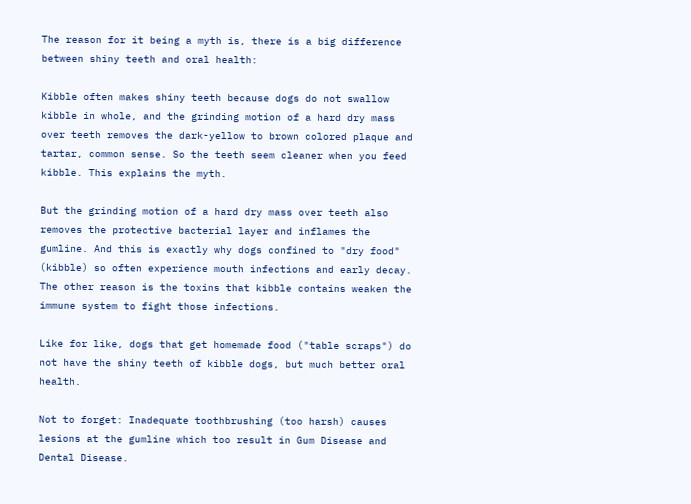The reason for it being a myth is, there is a big difference between shiny teeth and oral health:

Kibble often makes shiny teeth because dogs do not swallow kibble in whole, and the grinding motion of a hard dry mass over teeth removes the dark-yellow to brown colored plaque and tartar, common sense. So the teeth seem cleaner when you feed kibble. This explains the myth.

But the grinding motion of a hard dry mass over teeth also removes the protective bacterial layer and inflames the gumline. And this is exactly why dogs confined to "dry food" (kibble) so often experience mouth infections and early decay. The other reason is the toxins that kibble contains weaken the immune system to fight those infections.

Like for like, dogs that get homemade food ("table scraps") do not have the shiny teeth of kibble dogs, but much better oral health.

Not to forget: Inadequate toothbrushing (too harsh) causes lesions at the gumline which too result in Gum Disease and Dental Disease.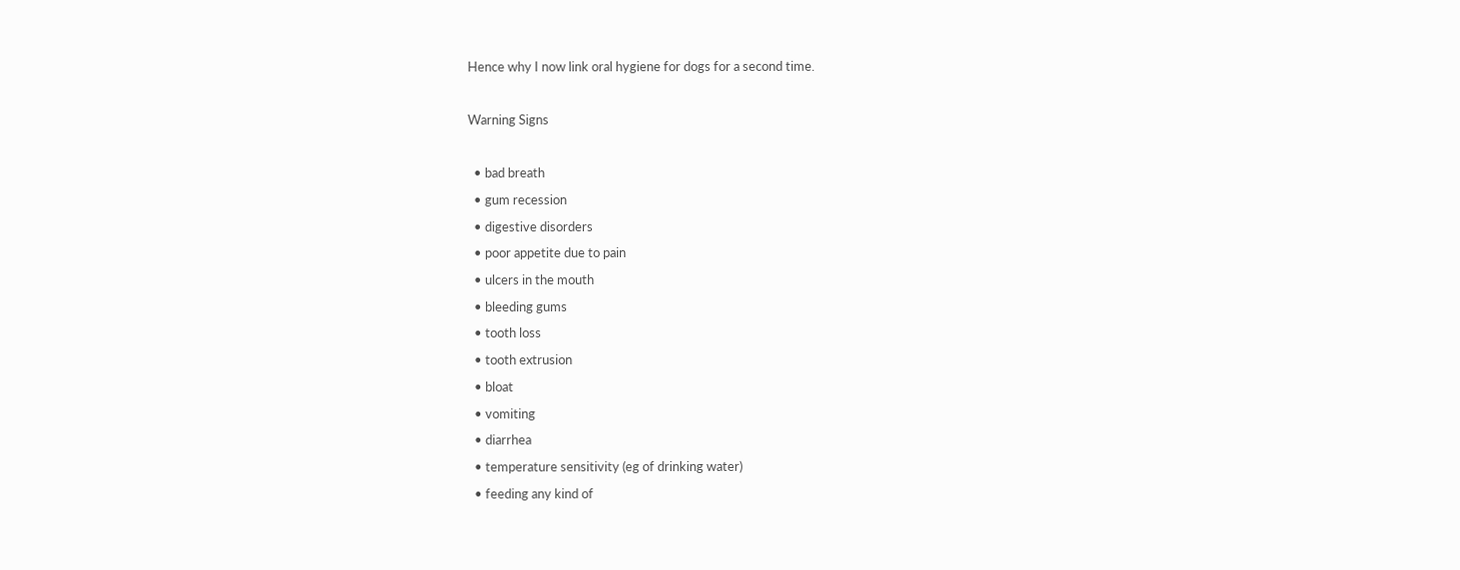Hence why I now link oral hygiene for dogs for a second time.

Warning Signs

  • bad breath
  • gum recession
  • digestive disorders
  • poor appetite due to pain
  • ulcers in the mouth
  • bleeding gums
  • tooth loss
  • tooth extrusion
  • bloat
  • vomiting
  • diarrhea
  • temperature sensitivity (eg of drinking water)
  • feeding any kind of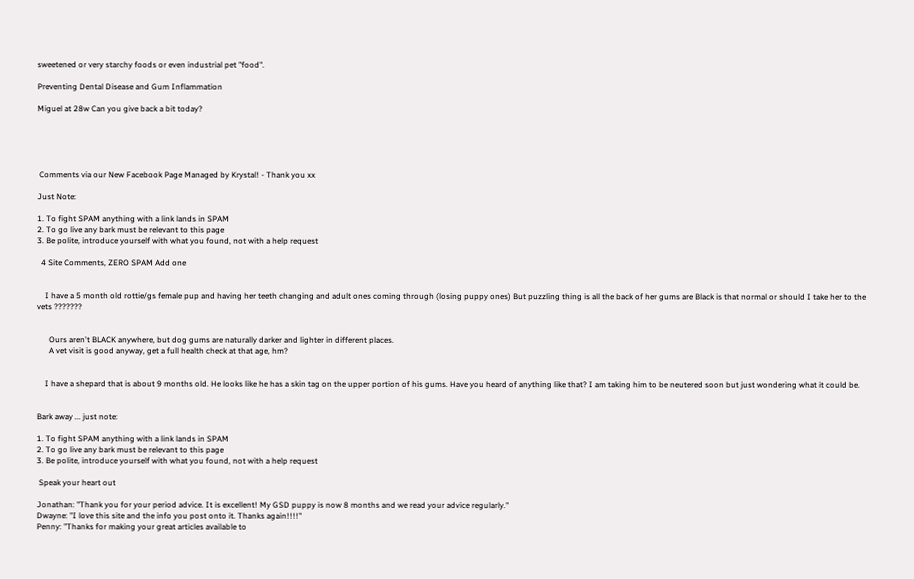sweetened or very starchy foods or even industrial pet "food".

Preventing Dental Disease and Gum Inflammation

Miguel at 28w Can you give back a bit today?





 Comments via our New Facebook Page Managed by Krystal! - Thank you xx

Just Note:

1. To fight SPAM anything with a link lands in SPAM
2. To go live any bark must be relevant to this page
3. Be polite, introduce yourself with what you found, not with a help request

  4 Site Comments, ZERO SPAM Add one


    I have a 5 month old rottie/gs female pup and having her teeth changing and adult ones coming through (losing puppy ones) But puzzling thing is all the back of her gums are Black is that normal or should I take her to the vets ???????


      Ours aren't BLACK anywhere, but dog gums are naturally darker and lighter in different places.
      A vet visit is good anyway, get a full health check at that age, hm?


    I have a shepard that is about 9 months old. He looks like he has a skin tag on the upper portion of his gums. Have you heard of anything like that? I am taking him to be neutered soon but just wondering what it could be.


Bark away ... just note:

1. To fight SPAM anything with a link lands in SPAM
2. To go live any bark must be relevant to this page
3. Be polite, introduce yourself with what you found, not with a help request

 Speak your heart out

Jonathan: "Thank you for your period advice. It is excellent! My GSD puppy is now 8 months and we read your advice regularly."
Dwayne: "I love this site and the info you post onto it. Thanks again!!!!"
Penny: "Thanks for making your great articles available to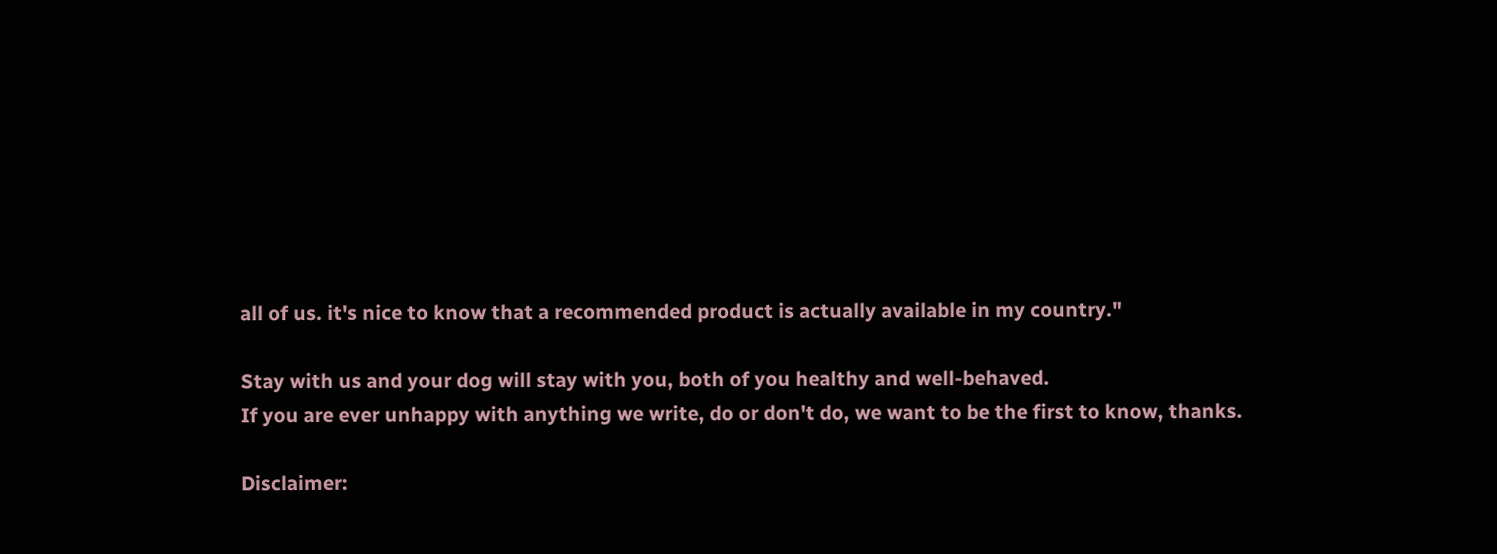all of us. it's nice to know that a recommended product is actually available in my country."

Stay with us and your dog will stay with you, both of you healthy and well-behaved.
If you are ever unhappy with anything we write, do or don't do, we want to be the first to know, thanks.

Disclaimer: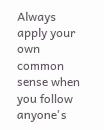Always apply your own common sense when you follow anyone's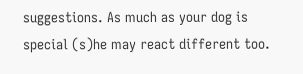suggestions. As much as your dog is special (s)he may react different too.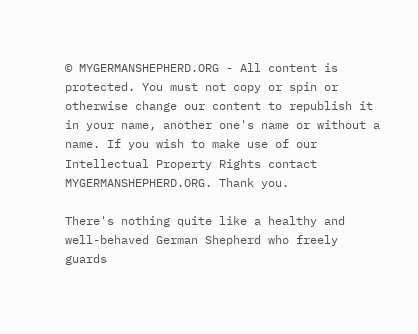© MYGERMANSHEPHERD.ORG - All content is protected. You must not copy or spin or otherwise change our content to republish it in your name, another one's name or without a name. If you wish to make use of our Intellectual Property Rights contact MYGERMANSHEPHERD.ORG. Thank you.

There's nothing quite like a healthy and well-behaved German Shepherd who freely guards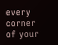every corner of your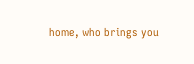home, who brings you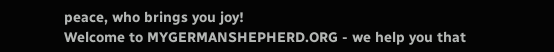peace, who brings you joy!
Welcome to MYGERMANSHEPHERD.ORG - we help you that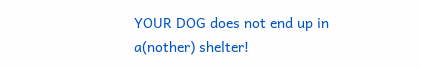YOUR DOG does not end up in a(nother) shelter!